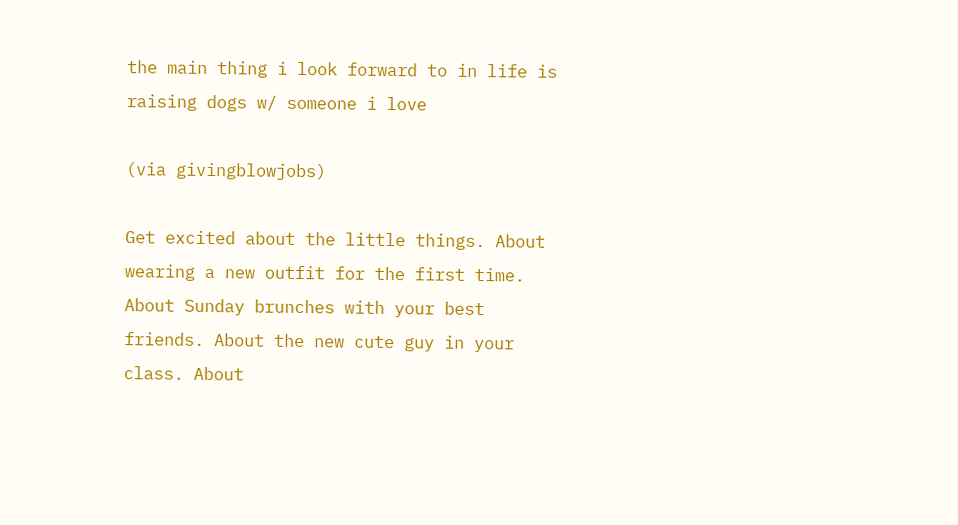the main thing i look forward to in life is raising dogs w/ someone i love

(via givingblowjobs)

Get excited about the little things. About wearing a new outfit for the first time. About Sunday brunches with your best friends. About the new cute guy in your class. About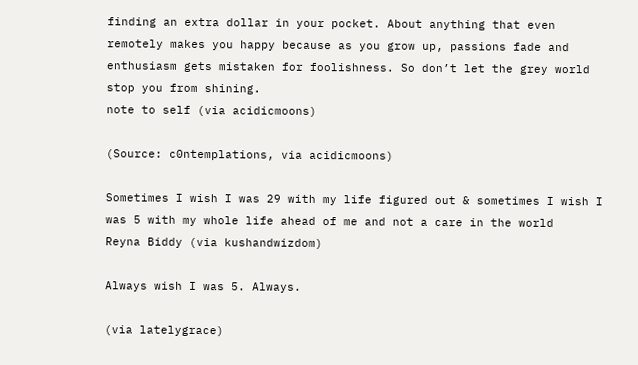finding an extra dollar in your pocket. About anything that even remotely makes you happy because as you grow up, passions fade and enthusiasm gets mistaken for foolishness. So don’t let the grey world stop you from shining.
note to self (via acidicmoons)

(Source: c0ntemplations, via acidicmoons)

Sometimes I wish I was 29 with my life figured out & sometimes I wish I was 5 with my whole life ahead of me and not a care in the world
Reyna Biddy (via kushandwizdom)

Always wish I was 5. Always.

(via latelygrace)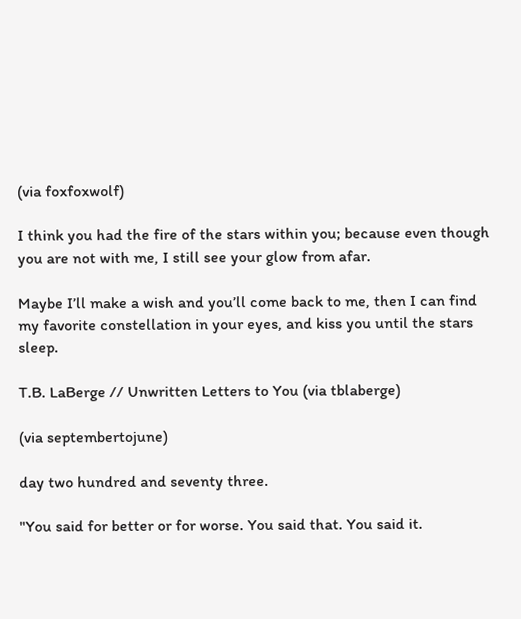(via foxfoxwolf)

I think you had the fire of the stars within you; because even though you are not with me, I still see your glow from afar.

Maybe I’ll make a wish and you’ll come back to me, then I can find my favorite constellation in your eyes, and kiss you until the stars sleep.

T.B. LaBerge // Unwritten Letters to You (via tblaberge)

(via septembertojune)

day two hundred and seventy three.

"You said for better or for worse. You said that. You said it.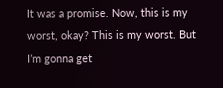It was a promise. Now, this is my worst, okay? This is my worst. But I’m gonna get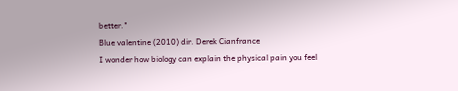better."
Blue valentine (2010) dir. Derek Cianfrance
I wonder how biology can explain the physical pain you feel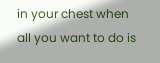in your chest when all you want to do is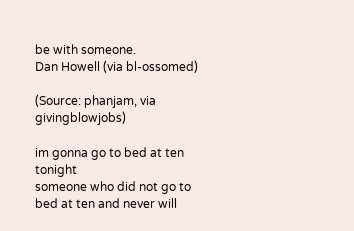be with someone.
Dan Howell (via bl-ossomed)

(Source: phanjam, via givingblowjobs)

im gonna go to bed at ten tonight
someone who did not go to bed at ten and never will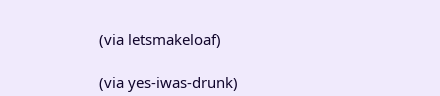(via letsmakeloaf)

(via yes-iwas-drunk)